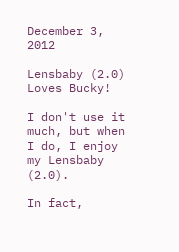December 3, 2012

Lensbaby (2.0) Loves Bucky!

I don't use it much, but when I do, I enjoy my Lensbaby (2.0).

In fact,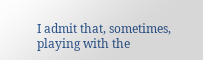I admit that, sometimes, playing with the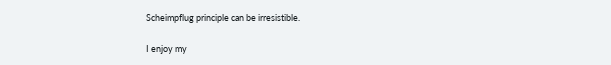Scheimpflug principle can be irresistible.

I enjoy my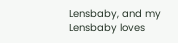Lensbaby, and my Lensbaby loves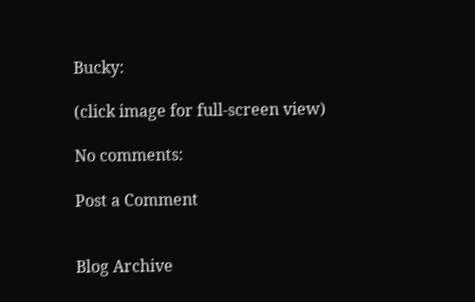Bucky:

(click image for full-screen view)

No comments:

Post a Comment


Blog Archive